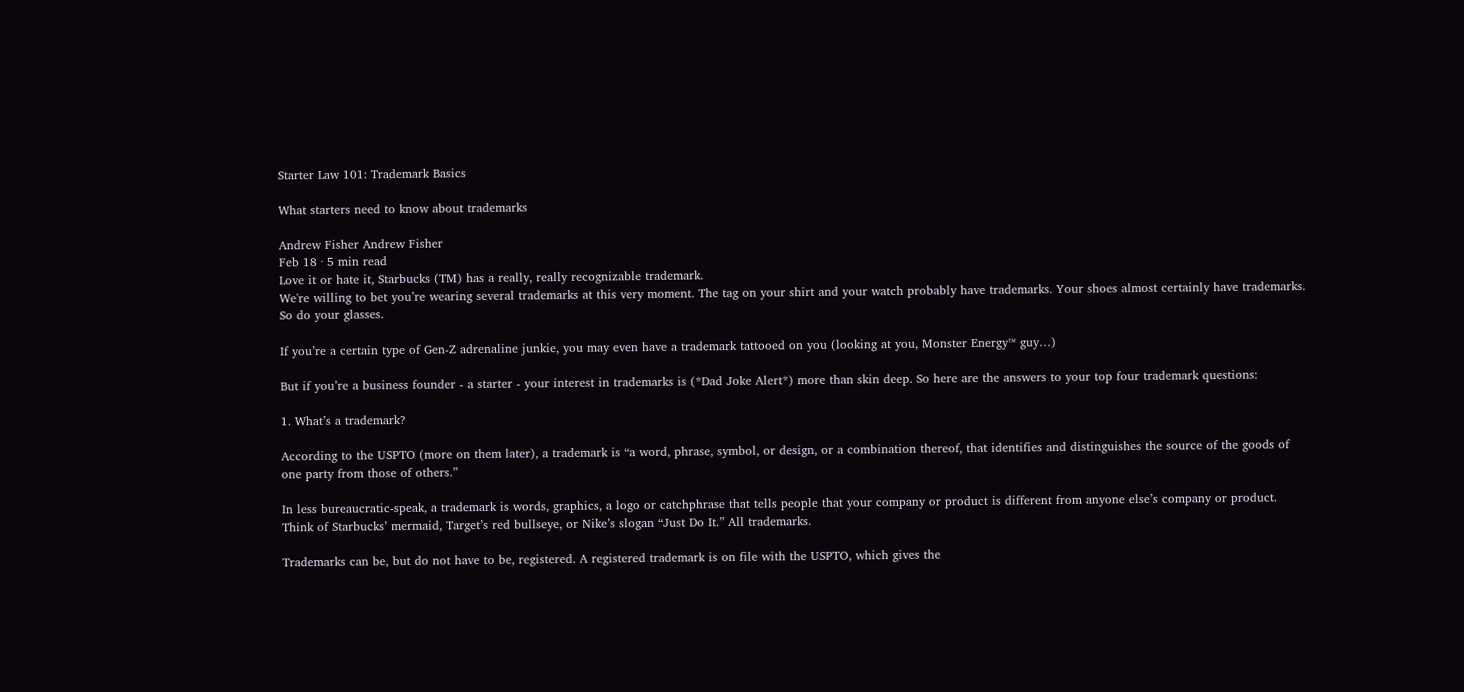Starter Law 101: Trademark Basics

What starters need to know about trademarks

Andrew Fisher Andrew Fisher
Feb 18 · 5 min read
Love it or hate it, Starbucks (TM) has a really, really recognizable trademark.
We're willing to bet you’re wearing several trademarks at this very moment. The tag on your shirt and your watch probably have trademarks. Your shoes almost certainly have trademarks. So do your glasses.

If you’re a certain type of Gen-Z adrenaline junkie, you may even have a trademark tattooed on you (looking at you, Monster Energy™ guy…)

But if you’re a business founder - a starter - your interest in trademarks is (*Dad Joke Alert*) more than skin deep. So here are the answers to your top four trademark questions:

1. What’s a trademark?

According to the USPTO (more on them later), a trademark is “a word, phrase, symbol, or design, or a combination thereof, that identifies and distinguishes the source of the goods of one party from those of others.”

In less bureaucratic-speak, a trademark is words, graphics, a logo or catchphrase that tells people that your company or product is different from anyone else’s company or product. Think of Starbucks’ mermaid, Target’s red bullseye, or Nike’s slogan “Just Do It.” All trademarks.

Trademarks can be, but do not have to be, registered. A registered trademark is on file with the USPTO, which gives the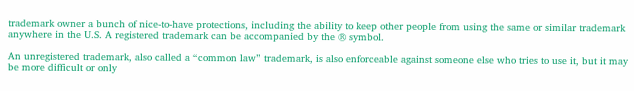trademark owner a bunch of nice-to-have protections, including the ability to keep other people from using the same or similar trademark anywhere in the U.S. A registered trademark can be accompanied by the ® symbol.

An unregistered trademark, also called a “common law” trademark, is also enforceable against someone else who tries to use it, but it may be more difficult or only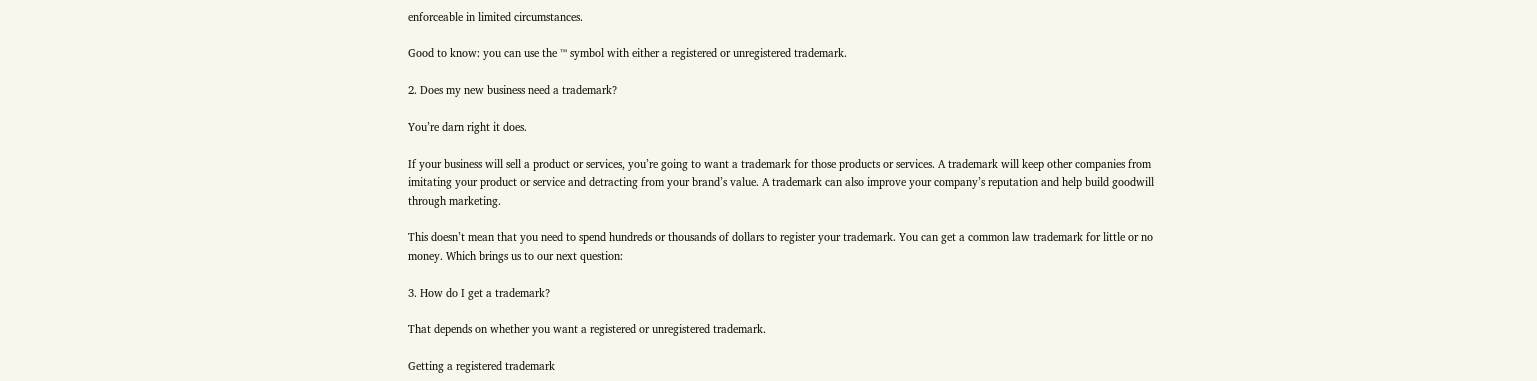enforceable in limited circumstances.

Good to know: you can use the ™ symbol with either a registered or unregistered trademark.

2. Does my new business need a trademark?

You’re darn right it does.

If your business will sell a product or services, you’re going to want a trademark for those products or services. A trademark will keep other companies from imitating your product or service and detracting from your brand’s value. A trademark can also improve your company’s reputation and help build goodwill through marketing.

This doesn’t mean that you need to spend hundreds or thousands of dollars to register your trademark. You can get a common law trademark for little or no money. Which brings us to our next question:

3. How do I get a trademark?

That depends on whether you want a registered or unregistered trademark.

Getting a registered trademark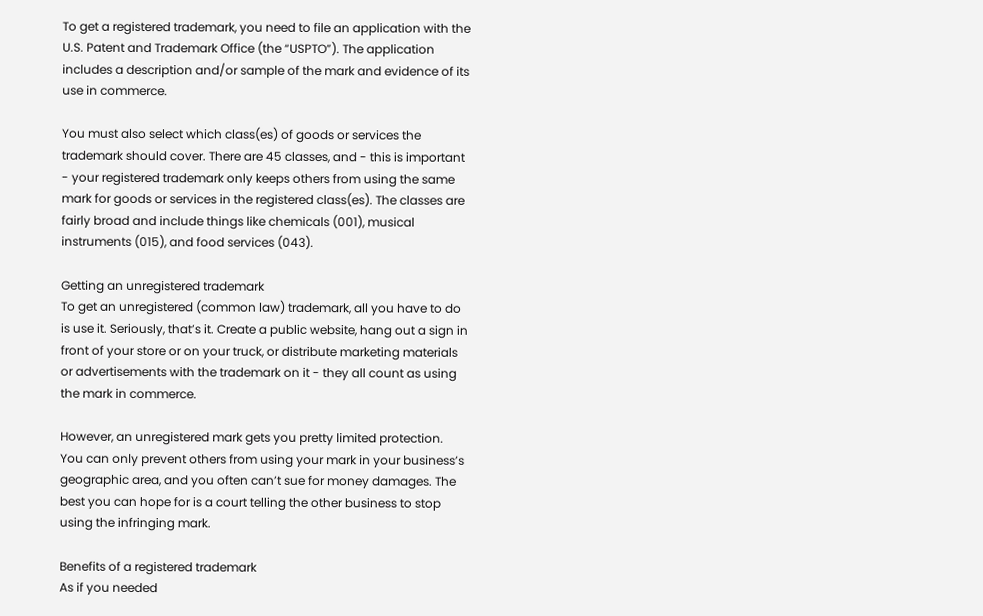To get a registered trademark, you need to file an application with the U.S. Patent and Trademark Office (the “USPTO”). The application includes a description and/or sample of the mark and evidence of its use in commerce.

You must also select which class(es) of goods or services the trademark should cover. There are 45 classes, and - this is important - your registered trademark only keeps others from using the same mark for goods or services in the registered class(es). The classes are fairly broad and include things like chemicals (001), musical instruments (015), and food services (043).

Getting an unregistered trademark
To get an unregistered (common law) trademark, all you have to do is use it. Seriously, that’s it. Create a public website, hang out a sign in front of your store or on your truck, or distribute marketing materials or advertisements with the trademark on it - they all count as using the mark in commerce.

However, an unregistered mark gets you pretty limited protection. You can only prevent others from using your mark in your business’s geographic area, and you often can’t sue for money damages. The best you can hope for is a court telling the other business to stop using the infringing mark.

Benefits of a registered trademark
As if you needed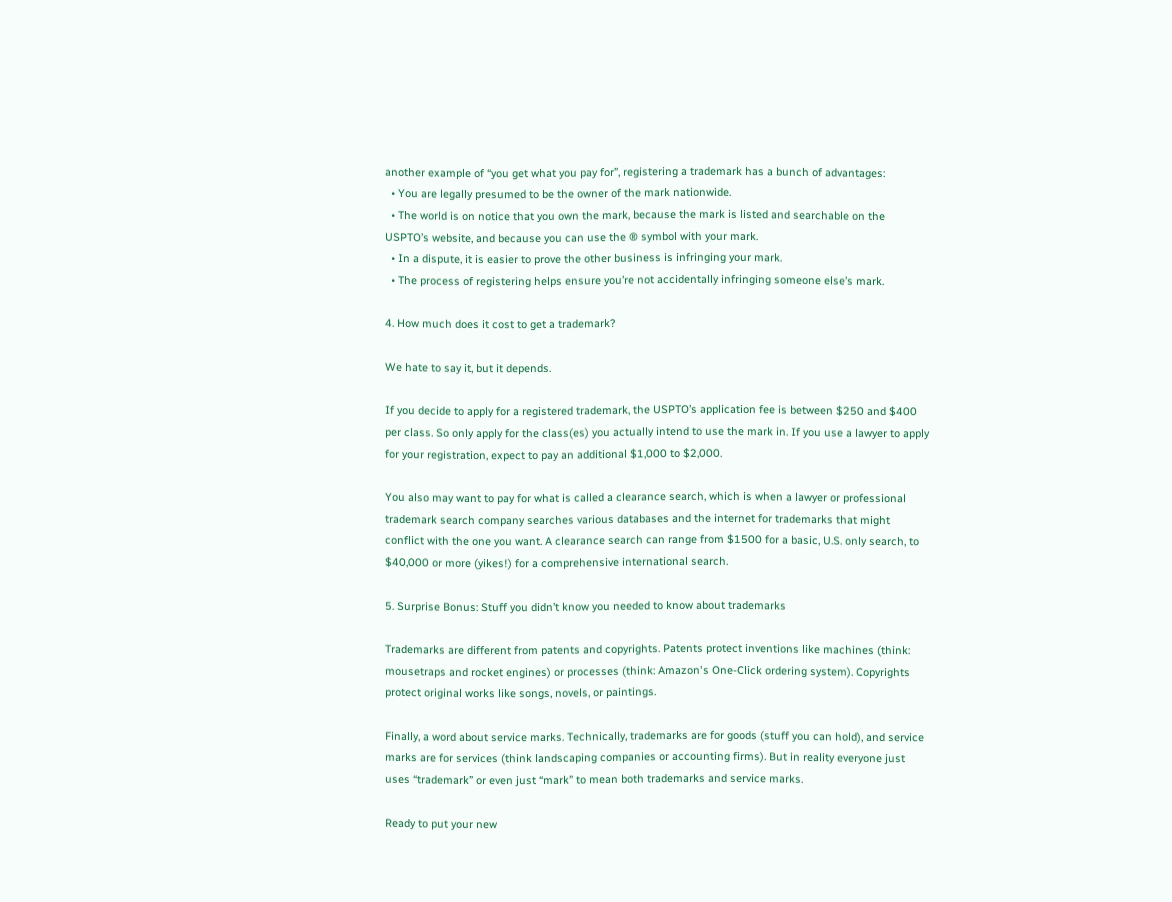another example of “you get what you pay for”, registering a trademark has a bunch of advantages:
  • You are legally presumed to be the owner of the mark nationwide.
  • The world is on notice that you own the mark, because the mark is listed and searchable on the USPTO’s website, and because you can use the ® symbol with your mark.
  • In a dispute, it is easier to prove the other business is infringing your mark.
  • The process of registering helps ensure you’re not accidentally infringing someone else’s mark.

4. How much does it cost to get a trademark?

We hate to say it, but it depends.

If you decide to apply for a registered trademark, the USPTO’s application fee is between $250 and $400 per class. So only apply for the class(es) you actually intend to use the mark in. If you use a lawyer to apply for your registration, expect to pay an additional $1,000 to $2,000.

You also may want to pay for what is called a clearance search, which is when a lawyer or professional trademark search company searches various databases and the internet for trademarks that might conflict with the one you want. A clearance search can range from $1500 for a basic, U.S. only search, to $40,000 or more (yikes!) for a comprehensive international search.

5. Surprise Bonus: Stuff you didn’t know you needed to know about trademarks

Trademarks are different from patents and copyrights. Patents protect inventions like machines (think: mousetraps and rocket engines) or processes (think: Amazon's One-Click ordering system). Copyrights protect original works like songs, novels, or paintings.

Finally, a word about service marks. Technically, trademarks are for goods (stuff you can hold), and service marks are for services (think landscaping companies or accounting firms). But in reality everyone just uses “trademark” or even just “mark” to mean both trademarks and service marks.

Ready to put your new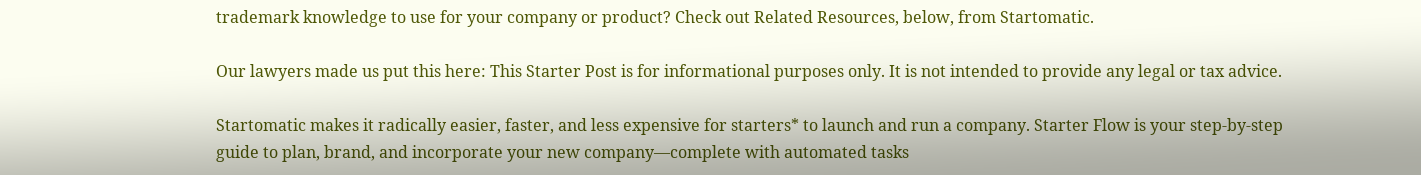trademark knowledge to use for your company or product? Check out Related Resources, below, from Startomatic.

Our lawyers made us put this here: This Starter Post is for informational purposes only. It is not intended to provide any legal or tax advice.

Startomatic makes it radically easier, faster, and less expensive for starters* to launch and run a company. Starter Flow is your step-by-step guide to plan, brand, and incorporate your new company—complete with automated tasks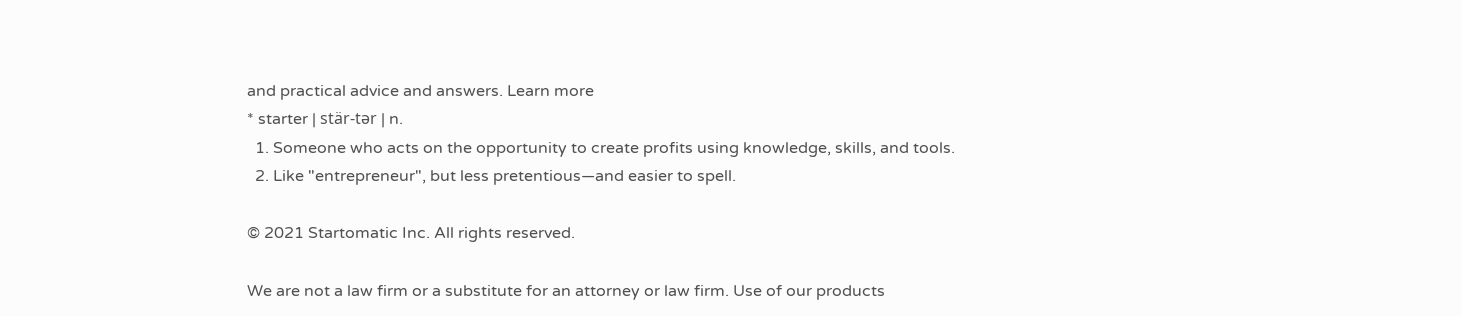and practical advice and answers. Learn more
* starter | stär-tər | n.
  1. Someone who acts on the opportunity to create profits using knowledge, skills, and tools.
  2. Like "entrepreneur", but less pretentious—and easier to spell.

© 2021 Startomatic Inc. All rights reserved.

We are not a law firm or a substitute for an attorney or law firm. Use of our products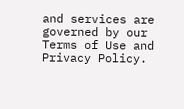and services are governed by our Terms of Use and Privacy Policy.